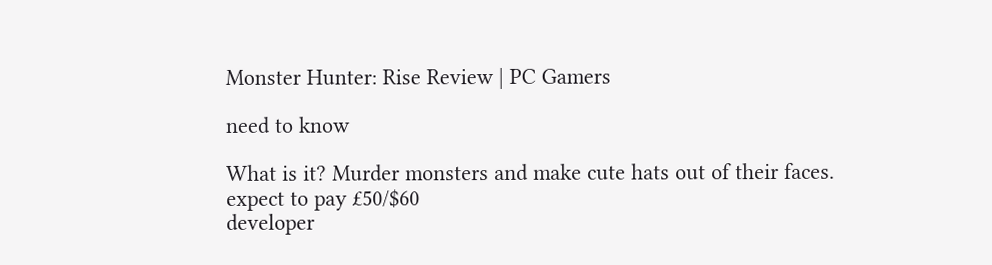Monster Hunter: Rise Review | PC Gamers

need to know

What is it? Murder monsters and make cute hats out of their faces.
expect to pay £50/$60
developer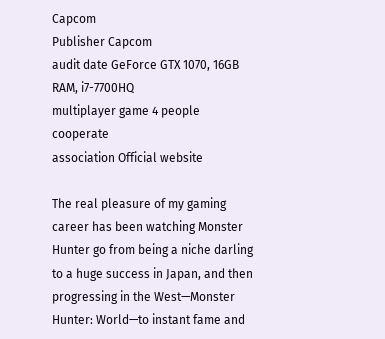Capcom
Publisher Capcom
audit date GeForce GTX 1070, 16GB RAM, i7-7700HQ
multiplayer game 4 people cooperate
association Official website

The real pleasure of my gaming career has been watching Monster Hunter go from being a niche darling to a huge success in Japan, and then progressing in the West—Monster Hunter: World—to instant fame and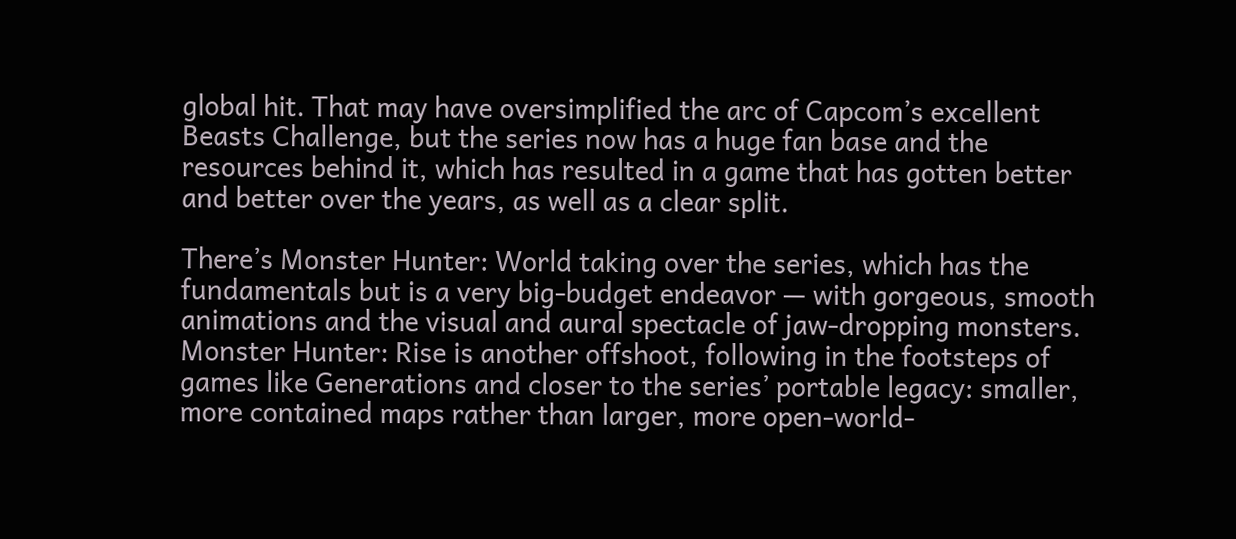global hit. That may have oversimplified the arc of Capcom’s excellent Beasts Challenge, but the series now has a huge fan base and the resources behind it, which has resulted in a game that has gotten better and better over the years, as well as a clear split.

There’s Monster Hunter: World taking over the series, which has the fundamentals but is a very big-budget endeavor — with gorgeous, smooth animations and the visual and aural spectacle of jaw-dropping monsters. Monster Hunter: Rise is another offshoot, following in the footsteps of games like Generations and closer to the series’ portable legacy: smaller, more contained maps rather than larger, more open-world-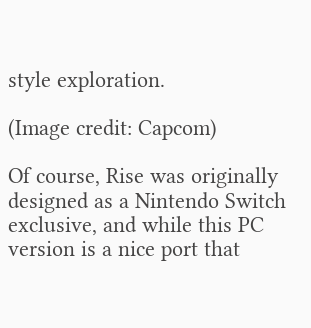style exploration.

(Image credit: Capcom)

Of course, Rise was originally designed as a Nintendo Switch exclusive, and while this PC version is a nice port that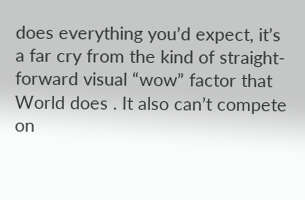does everything you’d expect, it’s a far cry from the kind of straight-forward visual “wow” factor that World does . It also can’t compete on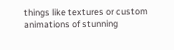things like textures or custom animations of stunning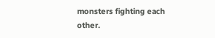monsters fighting each other.